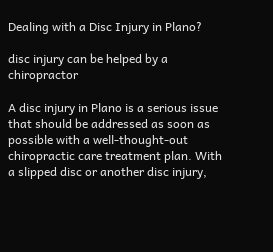Dealing with a Disc Injury in Plano?

disc injury can be helped by a chiropractor

A disc injury in Plano is a serious issue that should be addressed as soon as possible with a well-thought-out chiropractic care treatment plan. With a slipped disc or another disc injury,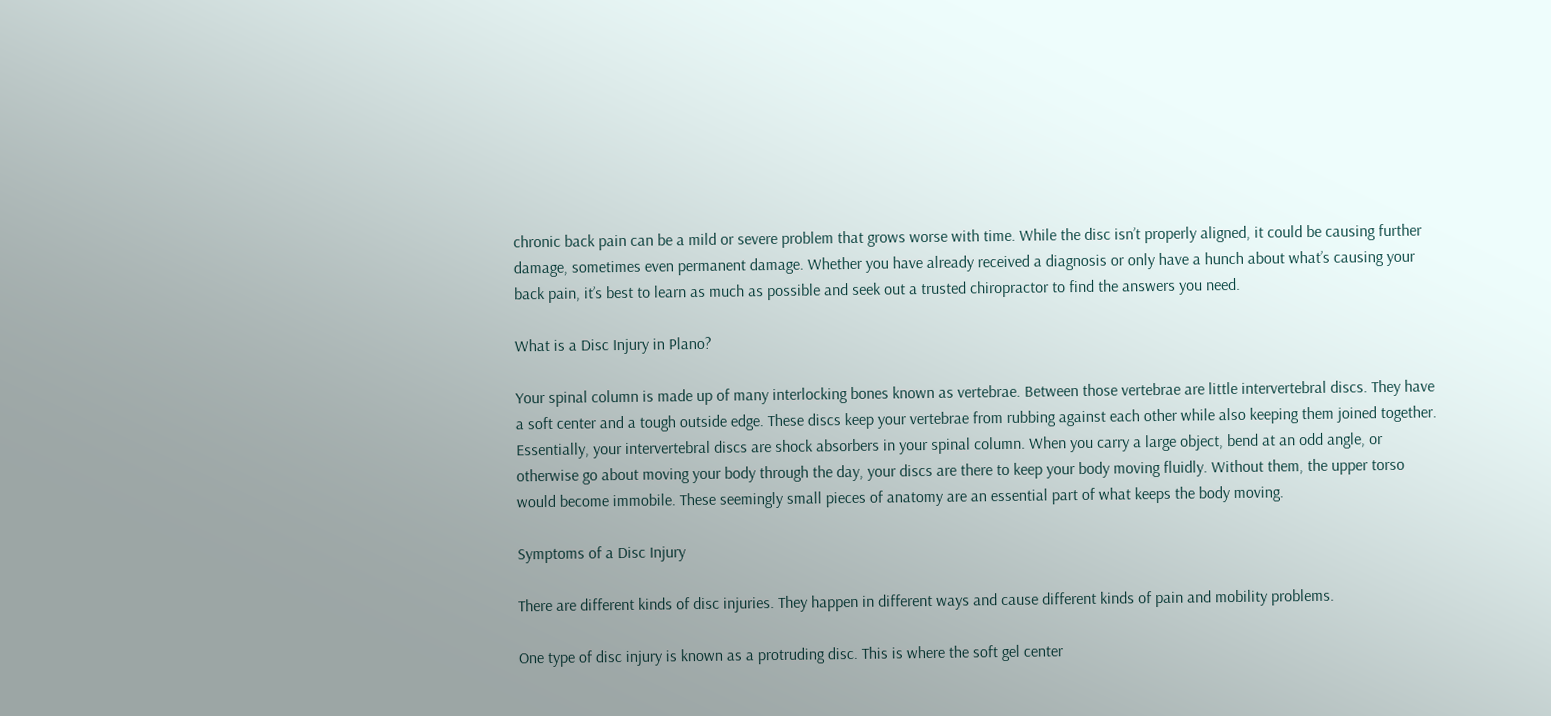chronic back pain can be a mild or severe problem that grows worse with time. While the disc isn’t properly aligned, it could be causing further damage, sometimes even permanent damage. Whether you have already received a diagnosis or only have a hunch about what’s causing your back pain, it’s best to learn as much as possible and seek out a trusted chiropractor to find the answers you need.

What is a Disc Injury in Plano?

Your spinal column is made up of many interlocking bones known as vertebrae. Between those vertebrae are little intervertebral discs. They have a soft center and a tough outside edge. These discs keep your vertebrae from rubbing against each other while also keeping them joined together. Essentially, your intervertebral discs are shock absorbers in your spinal column. When you carry a large object, bend at an odd angle, or otherwise go about moving your body through the day, your discs are there to keep your body moving fluidly. Without them, the upper torso would become immobile. These seemingly small pieces of anatomy are an essential part of what keeps the body moving.

Symptoms of a Disc Injury

There are different kinds of disc injuries. They happen in different ways and cause different kinds of pain and mobility problems.

One type of disc injury is known as a protruding disc. This is where the soft gel center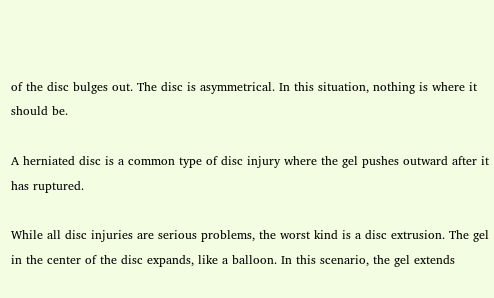of the disc bulges out. The disc is asymmetrical. In this situation, nothing is where it should be.

A herniated disc is a common type of disc injury where the gel pushes outward after it has ruptured.

While all disc injuries are serious problems, the worst kind is a disc extrusion. The gel in the center of the disc expands, like a balloon. In this scenario, the gel extends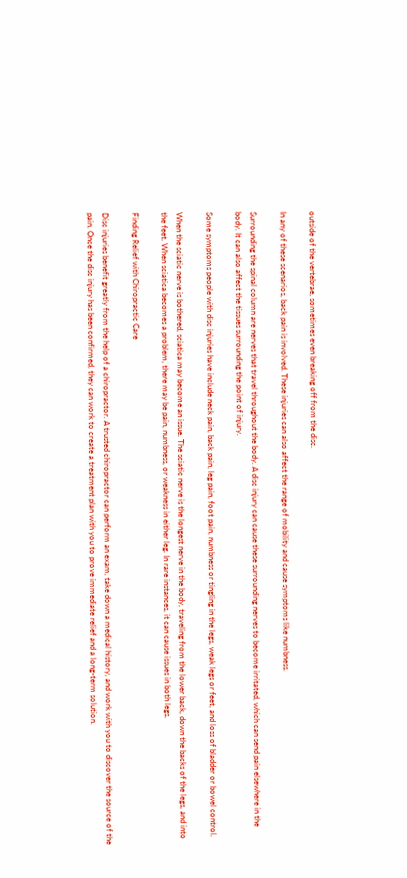outside of the vertebrae, sometimes even breaking off from the disc.

In any of these scenarios, back pain is involved. These injuries can also affect the range of mobility and cause symptoms like numbness.

Surrounding the spinal column are nerves that travel throughout the body. A disc injury can cause these surrounding nerves to become irritated, which can send pain elsewhere in the body. It can also affect the tissues surrounding the point of injury.

Some symptoms people with disc injuries have include neck pain, back pain, leg pain, foot pain, numbness or tingling in the legs, weak legs or feet, and loss of bladder or bowel control.

When the sciatic nerve is bothered, sciatica may become an issue. The sciatic nerve is the longest nerve in the body, traveling from the lower back, down the backs of the legs, and into the feet. When sciatica becomes a problem, there may be pain, numbness, or weakness in either leg. In rare instances, it can cause issues in both legs.

Finding Relief with Chiropractic Care

Disc injuries benefit greatly from the help of a chiropractor. A trusted chiropractor can perform an exam, take down a medical history, and work with you to discover the source of the pain. Once the disc injury has been confirmed, they can work to create a treatment plan with you to prove immediate relief and a long-term solution.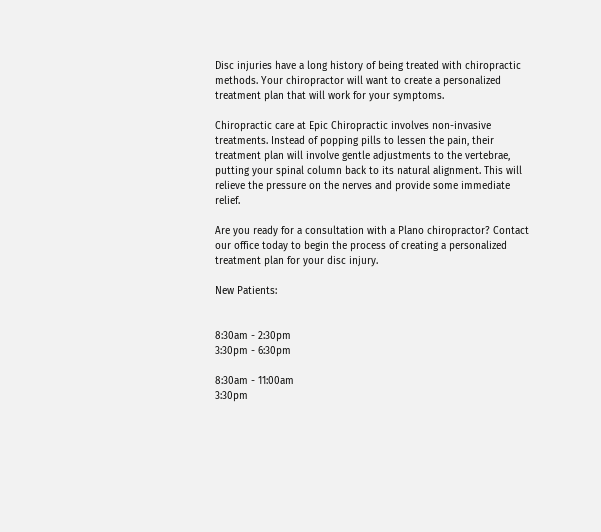Disc injuries have a long history of being treated with chiropractic methods. Your chiropractor will want to create a personalized treatment plan that will work for your symptoms.

Chiropractic care at Epic Chiropractic involves non-invasive treatments. Instead of popping pills to lessen the pain, their treatment plan will involve gentle adjustments to the vertebrae, putting your spinal column back to its natural alignment. This will relieve the pressure on the nerves and provide some immediate relief.

Are you ready for a consultation with a Plano chiropractor? Contact our office today to begin the process of creating a personalized treatment plan for your disc injury.

New Patients:


8:30am - 2:30pm
3:30pm - 6:30pm

8:30am - 11:00am
3:30pm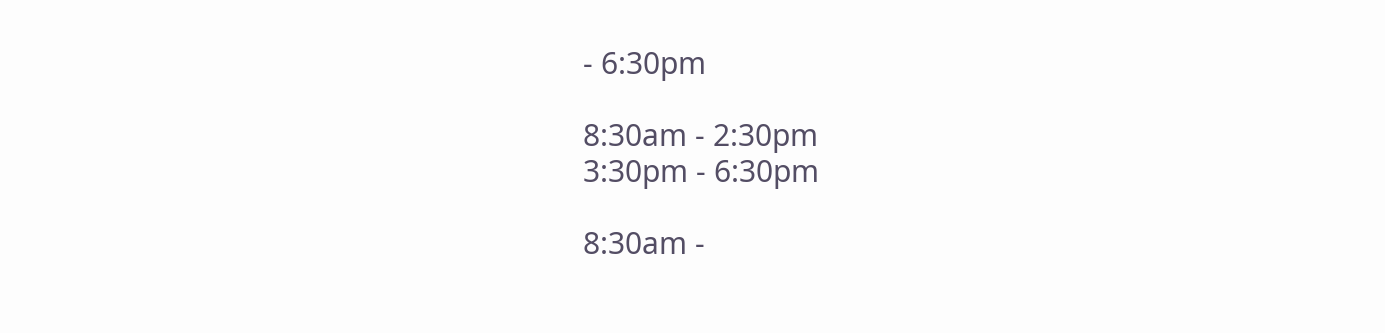- 6:30pm

8:30am - 2:30pm
3:30pm - 6:30pm

8:30am -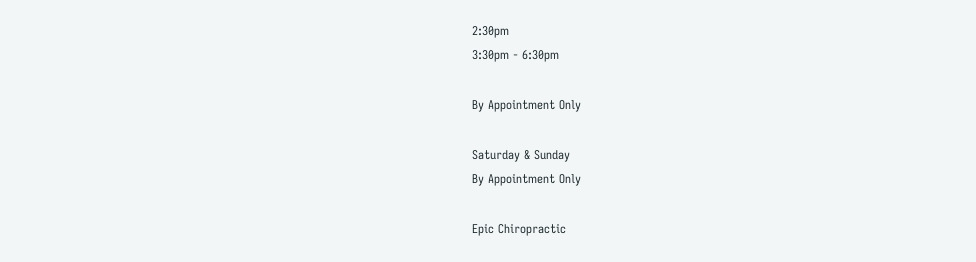2:30pm
3:30pm - 6:30pm

By Appointment Only

Saturday & Sunday
By Appointment Only

Epic Chiropractic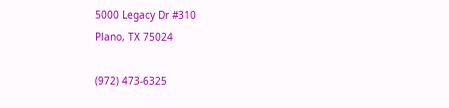5000 Legacy Dr #310
Plano, TX 75024

(972) 473-6325